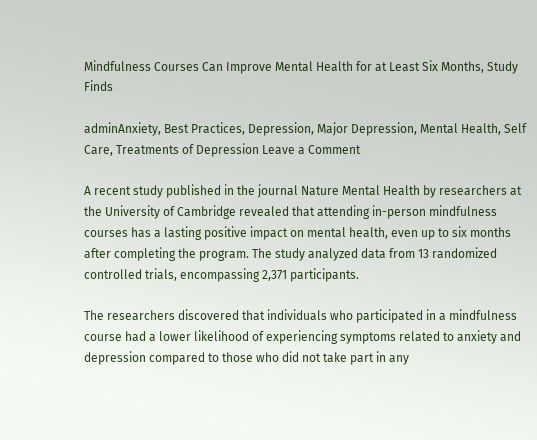Mindfulness Courses Can Improve Mental Health for at Least Six Months, Study Finds

adminAnxiety, Best Practices, Depression, Major Depression, Mental Health, Self Care, Treatments of Depression Leave a Comment

A recent study published in the journal Nature Mental Health by researchers at the University of Cambridge revealed that attending in-person mindfulness courses has a lasting positive impact on mental health, even up to six months after completing the program. The study analyzed data from 13 randomized controlled trials, encompassing 2,371 participants.

The researchers discovered that individuals who participated in a mindfulness course had a lower likelihood of experiencing symptoms related to anxiety and depression compared to those who did not take part in any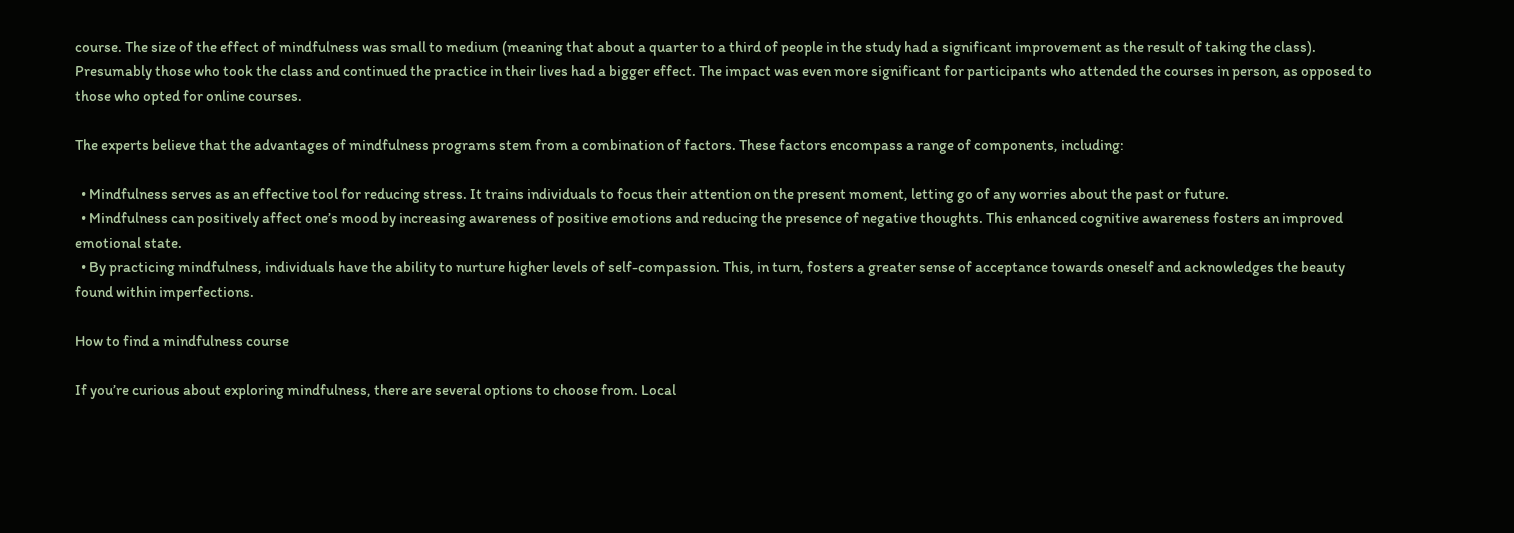course. The size of the effect of mindfulness was small to medium (meaning that about a quarter to a third of people in the study had a significant improvement as the result of taking the class). Presumably those who took the class and continued the practice in their lives had a bigger effect. The impact was even more significant for participants who attended the courses in person, as opposed to those who opted for online courses.

The experts believe that the advantages of mindfulness programs stem from a combination of factors. These factors encompass a range of components, including:

  • Mindfulness serves as an effective tool for reducing stress. It trains individuals to focus their attention on the present moment, letting go of any worries about the past or future.
  • Mindfulness can positively affect one’s mood by increasing awareness of positive emotions and reducing the presence of negative thoughts. This enhanced cognitive awareness fosters an improved emotional state.
  • By practicing mindfulness, individuals have the ability to nurture higher levels of self-compassion. This, in turn, fosters a greater sense of acceptance towards oneself and acknowledges the beauty found within imperfections.

How to find a mindfulness course

If you’re curious about exploring mindfulness, there are several options to choose from. Local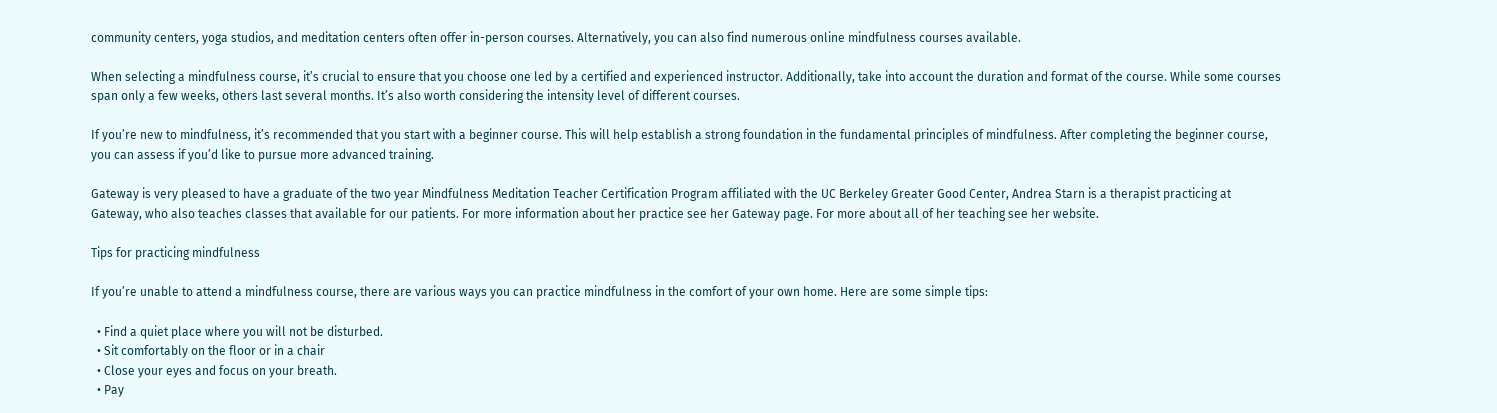community centers, yoga studios, and meditation centers often offer in-person courses. Alternatively, you can also find numerous online mindfulness courses available.

When selecting a mindfulness course, it’s crucial to ensure that you choose one led by a certified and experienced instructor. Additionally, take into account the duration and format of the course. While some courses span only a few weeks, others last several months. It’s also worth considering the intensity level of different courses.

If you’re new to mindfulness, it’s recommended that you start with a beginner course. This will help establish a strong foundation in the fundamental principles of mindfulness. After completing the beginner course, you can assess if you’d like to pursue more advanced training.

Gateway is very pleased to have a graduate of the two year Mindfulness Meditation Teacher Certification Program affiliated with the UC Berkeley Greater Good Center, Andrea Starn is a therapist practicing at Gateway, who also teaches classes that available for our patients. For more information about her practice see her Gateway page. For more about all of her teaching see her website.

Tips for practicing mindfulness

If you’re unable to attend a mindfulness course, there are various ways you can practice mindfulness in the comfort of your own home. Here are some simple tips:

  • Find a quiet place where you will not be disturbed.
  • Sit comfortably on the floor or in a chair
  • Close your eyes and focus on your breath.
  • Pay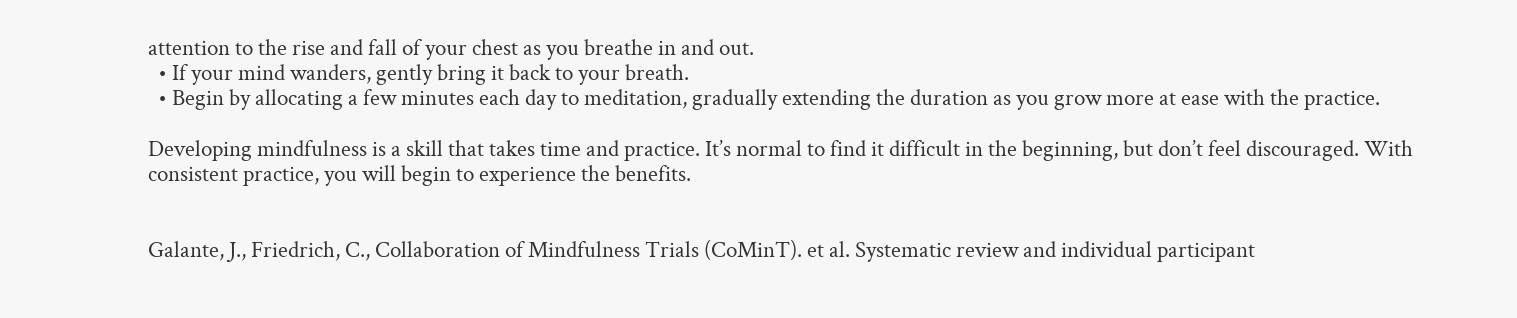attention to the rise and fall of your chest as you breathe in and out.
  • If your mind wanders, gently bring it back to your breath.
  • Begin by allocating a few minutes each day to meditation, gradually extending the duration as you grow more at ease with the practice.

Developing mindfulness is a skill that takes time and practice. It’s normal to find it difficult in the beginning, but don’t feel discouraged. With consistent practice, you will begin to experience the benefits.


Galante, J., Friedrich, C., Collaboration of Mindfulness Trials (CoMinT). et al. Systematic review and individual participant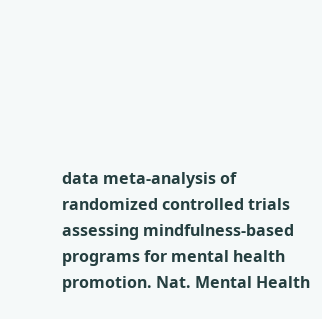data meta-analysis of randomized controlled trials assessing mindfulness-based programs for mental health promotion. Nat. Mental Health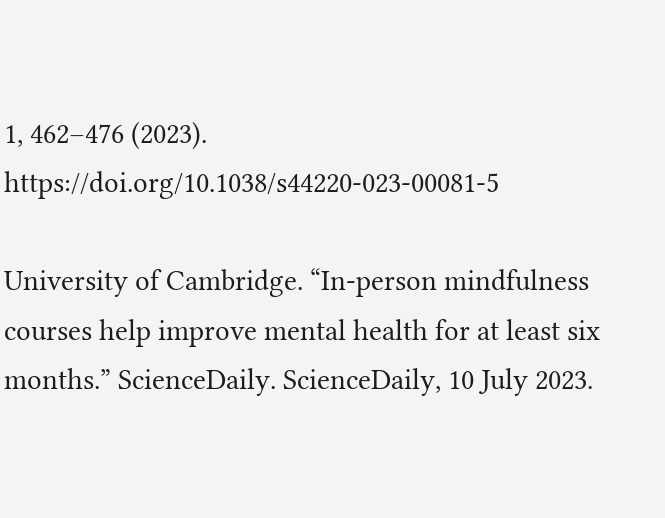1, 462–476 (2023). https://doi.org/10.1038/s44220-023-00081-5

University of Cambridge. “In-person mindfulness courses help improve mental health for at least six months.” ScienceDaily. ScienceDaily, 10 July 2023.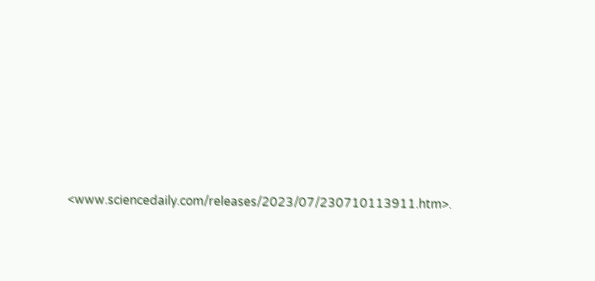<www.sciencedaily.com/releases/2023/07/230710113911.htm>.